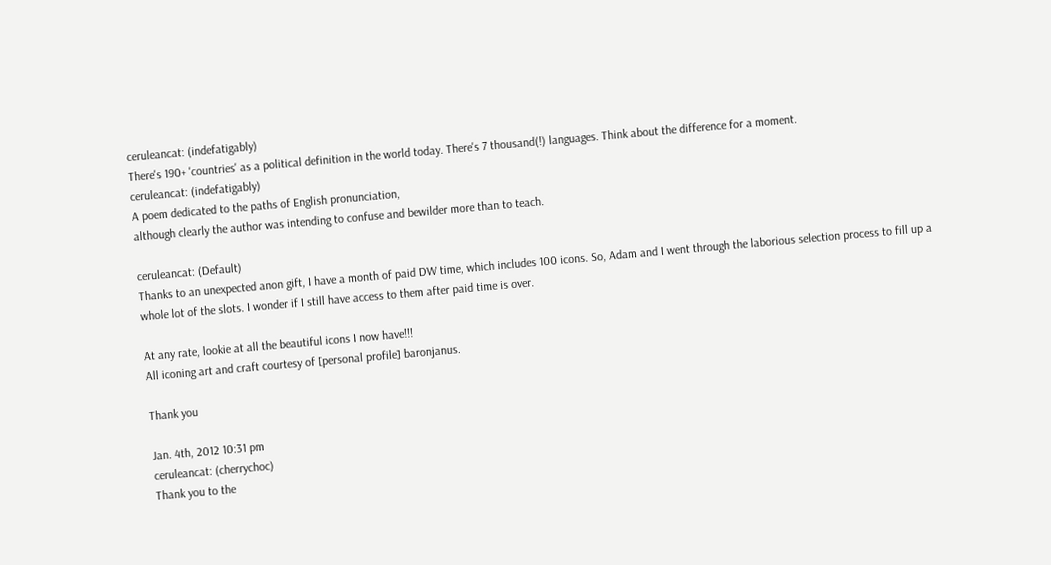ceruleancat: (indefatigably)
There's 190+ 'countries' as a political definition in the world today. There's 7 thousand(!) languages. Think about the difference for a moment.
ceruleancat: (indefatigably)
A poem dedicated to the paths of English pronunciation,
although clearly the author was intending to confuse and bewilder more than to teach.

ceruleancat: (Default)
Thanks to an unexpected anon gift, I have a month of paid DW time, which includes 100 icons. So, Adam and I went through the laborious selection process to fill up a whole lot of the slots. I wonder if I still have access to them after paid time is over.

At any rate, lookie at all the beautiful icons I now have!!!
All iconing art and craft courtesy of [personal profile] baronjanus.

Thank you

Jan. 4th, 2012 10:31 pm
ceruleancat: (cherrychoc)
Thank you to the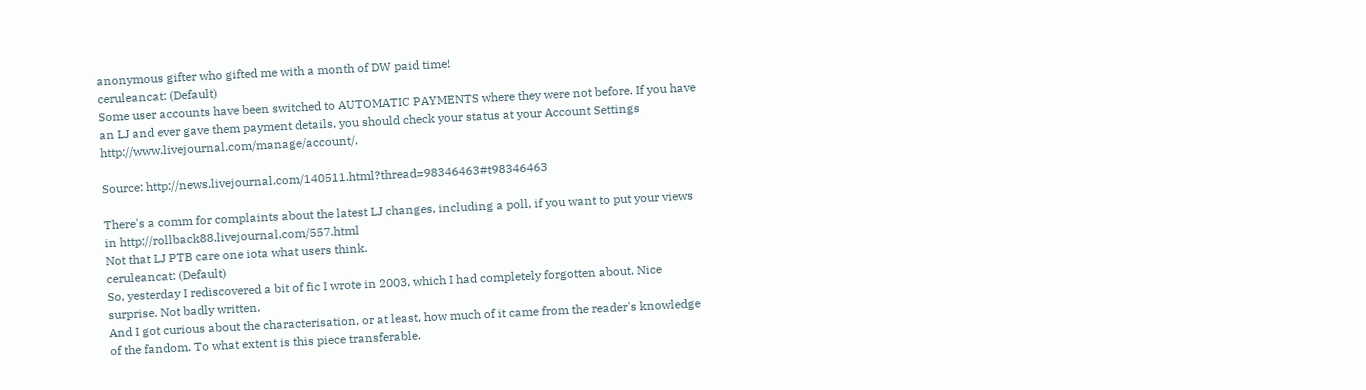anonymous gifter who gifted me with a month of DW paid time!
ceruleancat: (Default)
Some user accounts have been switched to AUTOMATIC PAYMENTS where they were not before. If you have an LJ and ever gave them payment details, you should check your status at your Account Settings http://www.livejournal.com/manage/account/.

Source: http://news.livejournal.com/140511.html?thread=98346463#t98346463

There's a comm for complaints about the latest LJ changes, including a poll, if you want to put your views in http://rollback88.livejournal.com/557.html
Not that LJ PTB care one iota what users think.
ceruleancat: (Default)
So, yesterday I rediscovered a bit of fic I wrote in 2003, which I had completely forgotten about. Nice surprise. Not badly written.
And I got curious about the characterisation, or at least, how much of it came from the reader's knowledge of the fandom. To what extent is this piece transferable.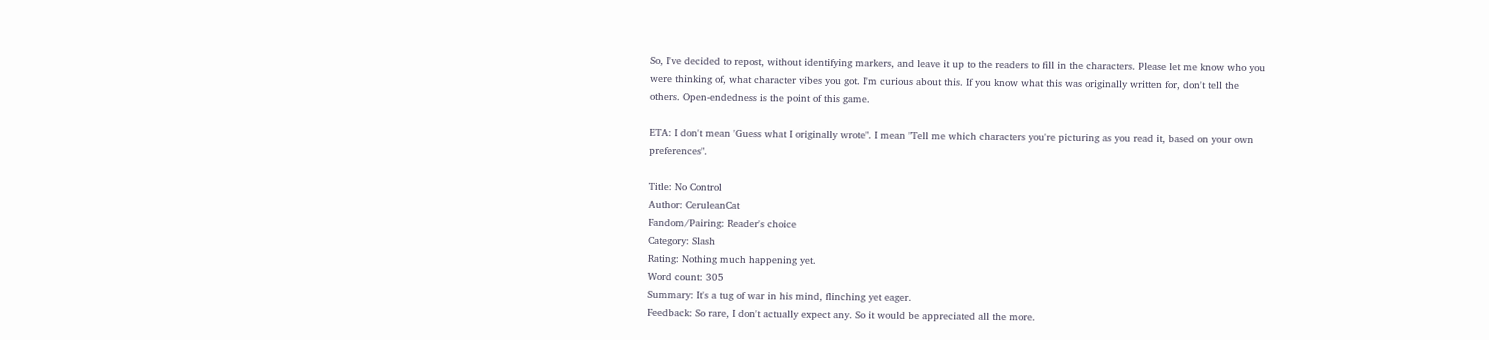So, I've decided to repost, without identifying markers, and leave it up to the readers to fill in the characters. Please let me know who you were thinking of, what character vibes you got. I'm curious about this. If you know what this was originally written for, don't tell the others. Open-endedness is the point of this game.

ETA: I don't mean 'Guess what I originally wrote". I mean "Tell me which characters you're picturing as you read it, based on your own preferences".

Title: No Control
Author: CeruleanCat
Fandom/Pairing: Reader's choice
Category: Slash
Rating: Nothing much happening yet.
Word count: 305
Summary: It's a tug of war in his mind, flinching yet eager.
Feedback: So rare, I don't actually expect any. So it would be appreciated all the more.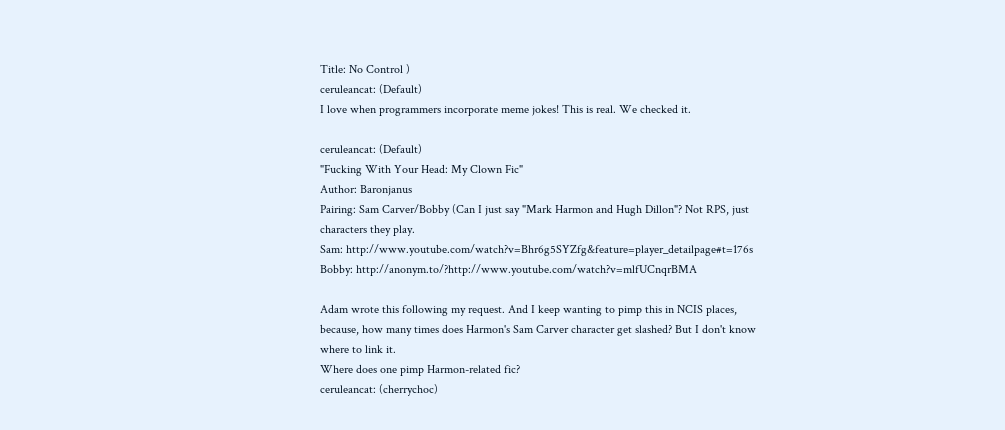Title: No Control )
ceruleancat: (Default)
I love when programmers incorporate meme jokes! This is real. We checked it.

ceruleancat: (Default)
"Fucking With Your Head: My Clown Fic"
Author: Baronjanus
Pairing: Sam Carver/Bobby (Can I just say "Mark Harmon and Hugh Dillon"? Not RPS, just characters they play.
Sam: http://www.youtube.com/watch?v=Bhr6g5SYZfg&feature=player_detailpage#t=176s
Bobby: http://anonym.to/?http://www.youtube.com/watch?v=mlfUCnqrBMA

Adam wrote this following my request. And I keep wanting to pimp this in NCIS places, because, how many times does Harmon's Sam Carver character get slashed? But I don't know where to link it.
Where does one pimp Harmon-related fic?
ceruleancat: (cherrychoc)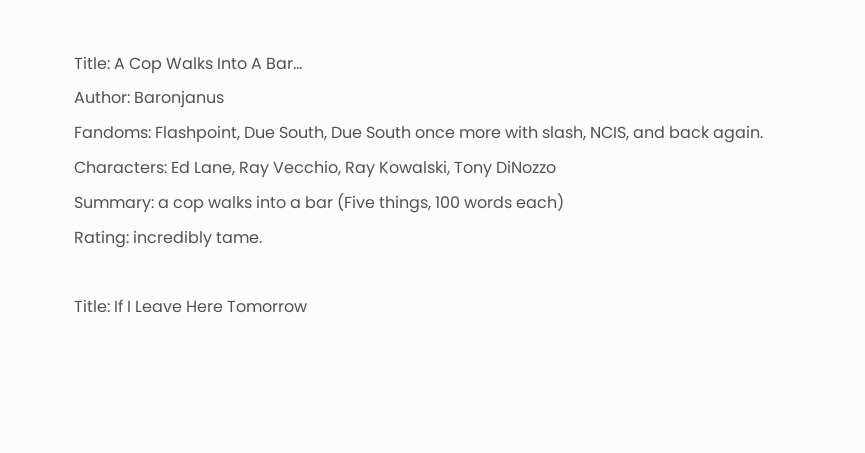Title: A Cop Walks Into A Bar...
Author: Baronjanus
Fandoms: Flashpoint, Due South, Due South once more with slash, NCIS, and back again.
Characters: Ed Lane, Ray Vecchio, Ray Kowalski, Tony DiNozzo
Summary: a cop walks into a bar (Five things, 100 words each)
Rating: incredibly tame.

Title: If I Leave Here Tomorrow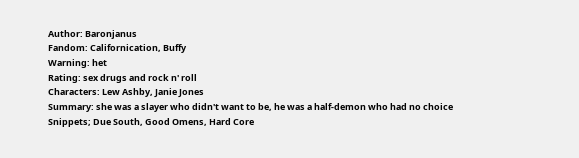Author: Baronjanus
Fandom: Californication, Buffy
Warning: het
Rating: sex drugs and rock n' roll
Characters: Lew Ashby, Janie Jones
Summary: she was a slayer who didn't want to be, he was a half-demon who had no choice
Snippets; Due South, Good Omens, Hard Core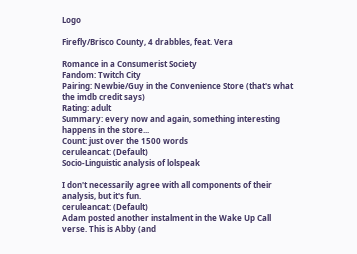Logo

Firefly/Brisco County, 4 drabbles, feat. Vera

Romance in a Consumerist Society
Fandom: Twitch City
Pairing: Newbie/Guy in the Convenience Store (that's what the imdb credit says)
Rating: adult
Summary: every now and again, something interesting happens in the store...
Count: just over the 1500 words
ceruleancat: (Default)
Socio-Linguistic analysis of lolspeak

I don't necessarily agree with all components of their analysis, but it's fun.
ceruleancat: (Default)
Adam posted another instalment in the Wake Up Call verse. This is Abby (and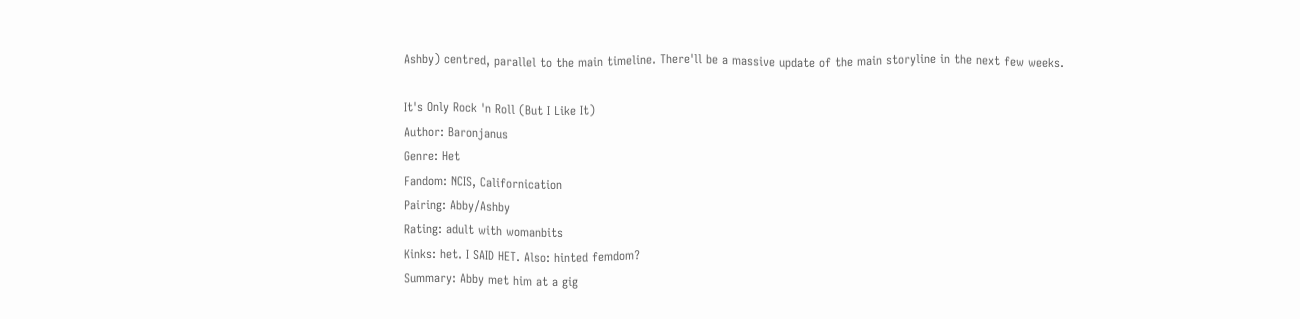Ashby) centred, parallel to the main timeline. There'll be a massive update of the main storyline in the next few weeks.

It's Only Rock 'n Roll (But I Like It)
Author: Baronjanus
Genre: Het
Fandom: NCIS, Californication
Pairing: Abby/Ashby
Rating: adult with womanbits
Kinks: het. I SAID HET. Also: hinted femdom?
Summary: Abby met him at a gig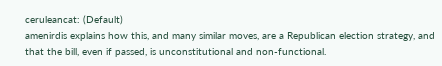ceruleancat: (Default)
amenirdis explains how this, and many similar moves, are a Republican election strategy, and that the bill, even if passed, is unconstitutional and non-functional.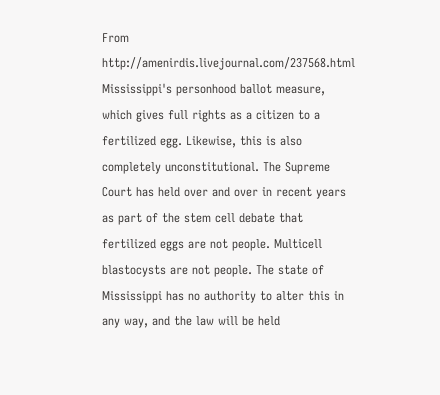From http://amenirdis.livejournal.com/237568.html
Mississippi's personhood ballot measure, which gives full rights as a citizen to a fertilized egg. Likewise, this is also completely unconstitutional. The Supreme Court has held over and over in recent years as part of the stem cell debate that fertilized eggs are not people. Multicell blastocysts are not people. The state of Mississippi has no authority to alter this in any way, and the law will be held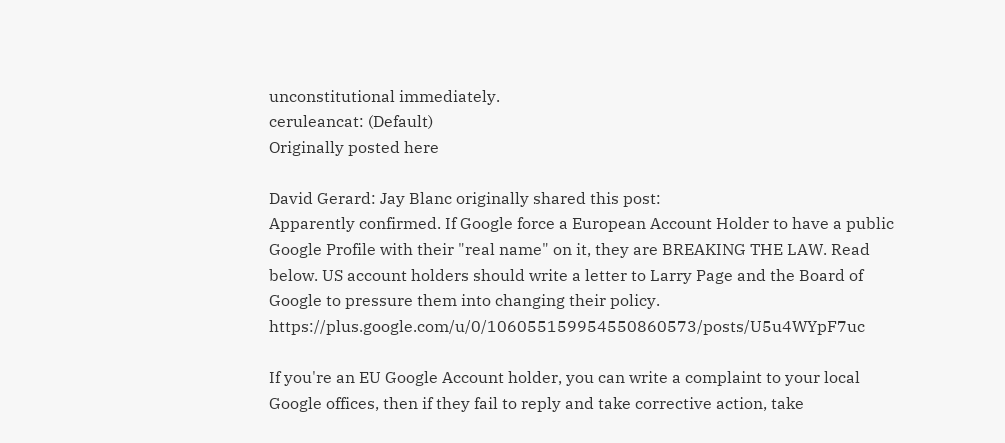unconstitutional immediately.
ceruleancat: (Default)
Originally posted here

David Gerard: Jay Blanc originally shared this post:
Apparently confirmed. If Google force a European Account Holder to have a public Google Profile with their "real name" on it, they are BREAKING THE LAW. Read below. US account holders should write a letter to Larry Page and the Board of Google to pressure them into changing their policy. https://plus.google.com/u/0/106055159954550860573/posts/U5u4WYpF7uc

If you're an EU Google Account holder, you can write a complaint to your local Google offices, then if they fail to reply and take corrective action, take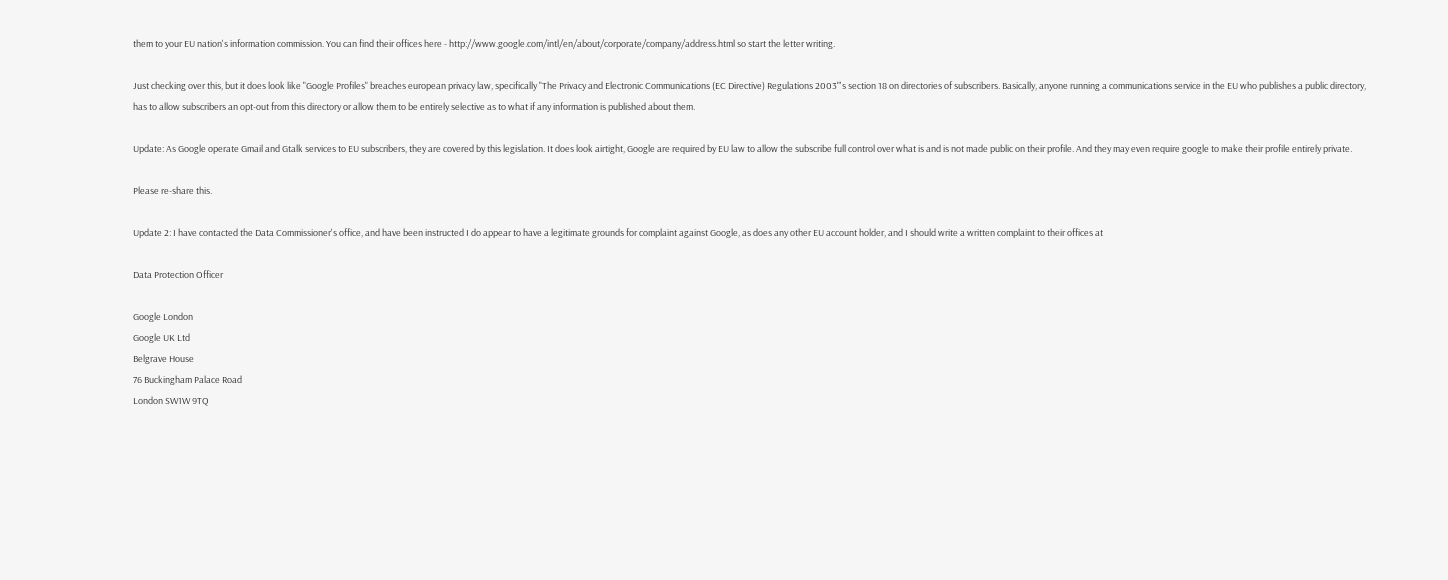them to your EU nation's information commission. You can find their offices here - http://www.google.com/intl/en/about/corporate/company/address.html so start the letter writing.

Just checking over this, but it does look like "Google Profiles" breaches european privacy law, specifically "The Privacy and Electronic Communications (EC Directive) Regulations 2003"'s section 18 on directories of subscribers. Basically, anyone running a communications service in the EU who publishes a public directory, has to allow subscribers an opt-out from this directory or allow them to be entirely selective as to what if any information is published about them.

Update: As Google operate Gmail and Gtalk services to EU subscribers, they are covered by this legislation. It does look airtight, Google are required by EU law to allow the subscribe full control over what is and is not made public on their profile. And they may even require google to make their profile entirely private.

Please re-share this.

Update 2: I have contacted the Data Commissioner's office, and have been instructed I do appear to have a legitimate grounds for complaint against Google, as does any other EU account holder, and I should write a written complaint to their offices at

Data Protection Officer

Google London
Google UK Ltd
Belgrave House
76 Buckingham Palace Road
London SW1W 9TQ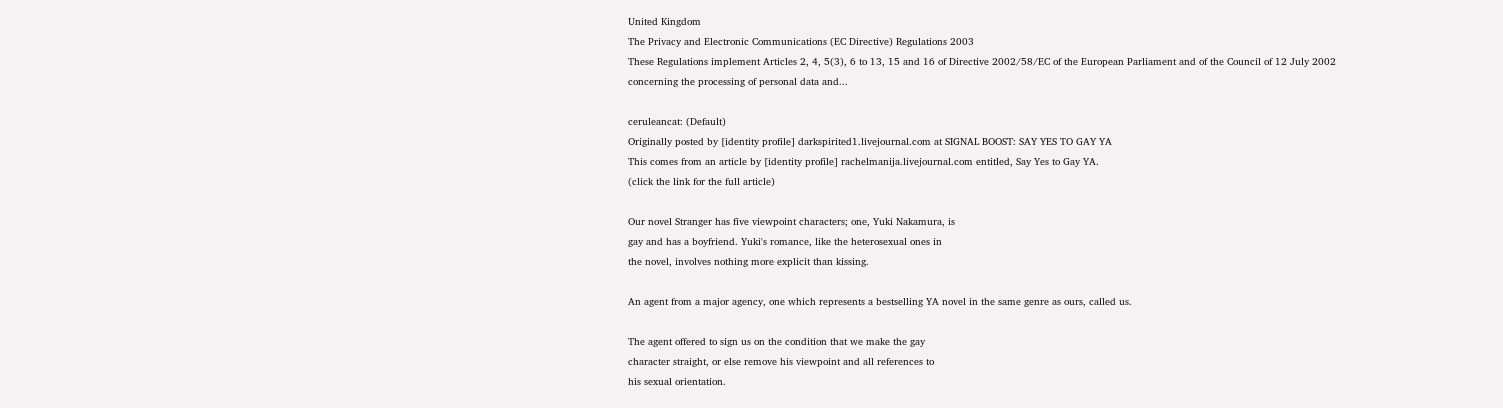United Kingdom
The Privacy and Electronic Communications (EC Directive) Regulations 2003
These Regulations implement Articles 2, 4, 5(3), 6 to 13, 15 and 16 of Directive 2002/58/EC of the European Parliament and of the Council of 12 July 2002 concerning the processing of personal data and...

ceruleancat: (Default)
Originally posted by [identity profile] darkspirited1.livejournal.com at SIGNAL BOOST: SAY YES TO GAY YA
This comes from an article by [identity profile] rachelmanija.livejournal.com entitled, Say Yes to Gay YA.
(click the link for the full article)

Our novel Stranger has five viewpoint characters; one, Yuki Nakamura, is
gay and has a boyfriend. Yuki's romance, like the heterosexual ones in
the novel, involves nothing more explicit than kissing.

An agent from a major agency, one which represents a bestselling YA novel in the same genre as ours, called us.

The agent offered to sign us on the condition that we make the gay
character straight, or else remove his viewpoint and all references to
his sexual orientation.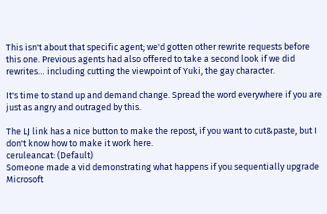This isn't about that specific agent; we'd gotten other rewrite requests before this one. Previous agents had also offered to take a second look if we did rewrites… including cutting the viewpoint of Yuki, the gay character.

It's time to stand up and demand change. Spread the word everywhere if you are just as angry and outraged by this.

The LJ link has a nice button to make the repost, if you want to cut&paste, but I don't know how to make it work here.
ceruleancat: (Default)
Someone made a vid demonstrating what happens if you sequentially upgrade Microsoft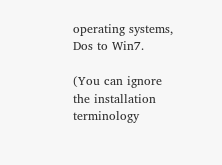operating systems, Dos to Win7.

(You can ignore the installation terminology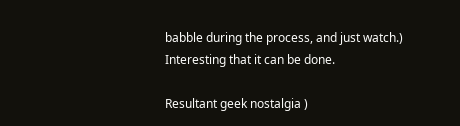babble during the process, and just watch.)
Interesting that it can be done.

Resultant geek nostalgia )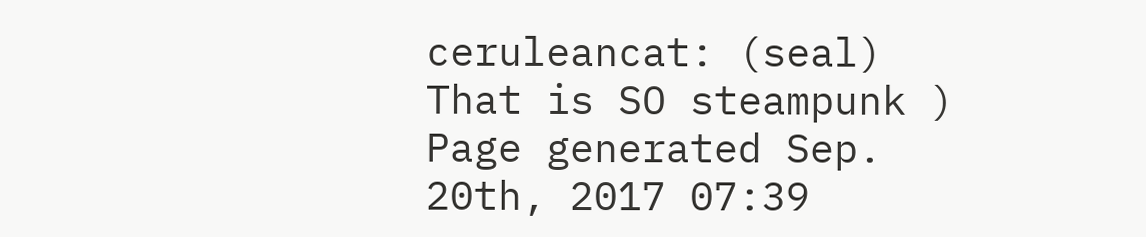ceruleancat: (seal)
That is SO steampunk )
Page generated Sep. 20th, 2017 07:39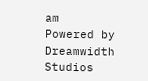am
Powered by Dreamwidth Studios